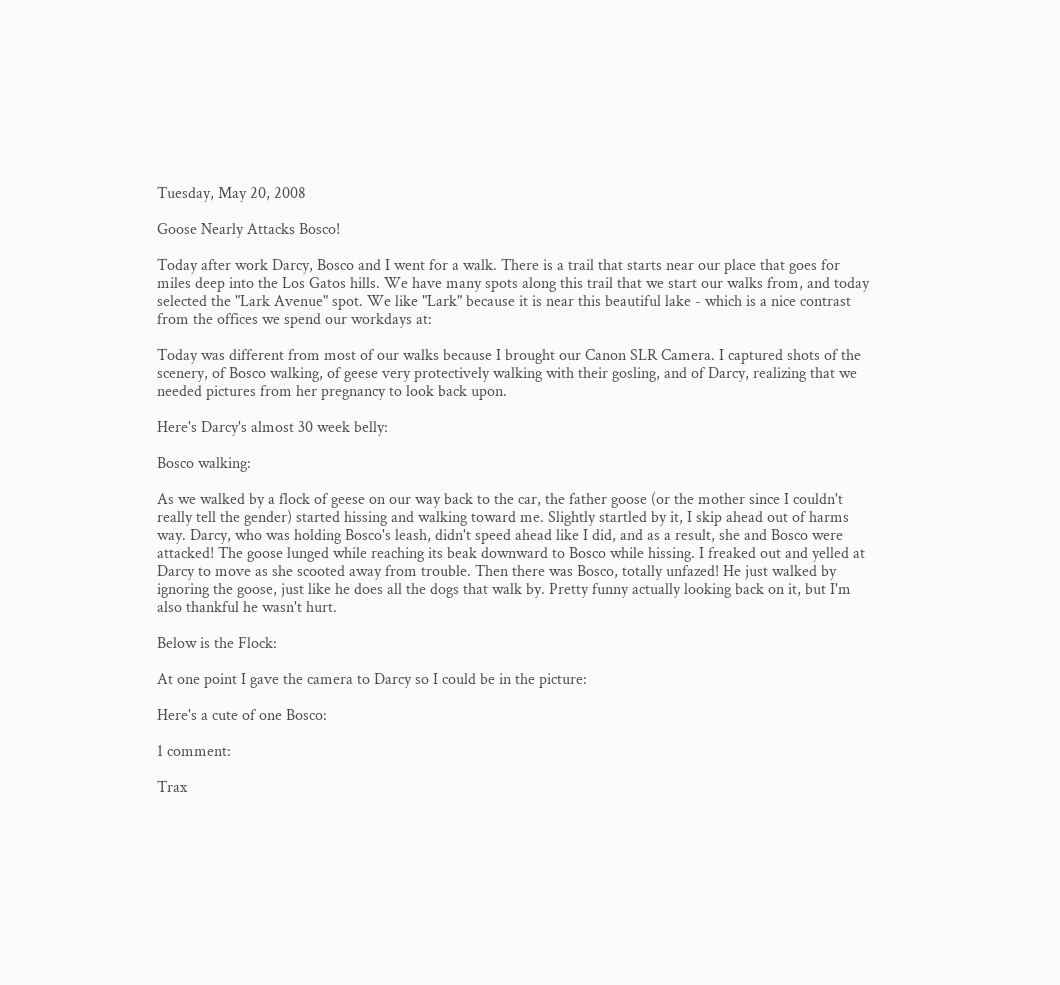Tuesday, May 20, 2008

Goose Nearly Attacks Bosco!

Today after work Darcy, Bosco and I went for a walk. There is a trail that starts near our place that goes for miles deep into the Los Gatos hills. We have many spots along this trail that we start our walks from, and today selected the "Lark Avenue" spot. We like "Lark" because it is near this beautiful lake - which is a nice contrast from the offices we spend our workdays at:

Today was different from most of our walks because I brought our Canon SLR Camera. I captured shots of the scenery, of Bosco walking, of geese very protectively walking with their gosling, and of Darcy, realizing that we needed pictures from her pregnancy to look back upon.

Here's Darcy's almost 30 week belly:

Bosco walking:

As we walked by a flock of geese on our way back to the car, the father goose (or the mother since I couldn't really tell the gender) started hissing and walking toward me. Slightly startled by it, I skip ahead out of harms way. Darcy, who was holding Bosco's leash, didn't speed ahead like I did, and as a result, she and Bosco were attacked! The goose lunged while reaching its beak downward to Bosco while hissing. I freaked out and yelled at Darcy to move as she scooted away from trouble. Then there was Bosco, totally unfazed! He just walked by ignoring the goose, just like he does all the dogs that walk by. Pretty funny actually looking back on it, but I'm also thankful he wasn't hurt.

Below is the Flock:

At one point I gave the camera to Darcy so I could be in the picture:

Here's a cute of one Bosco:

1 comment:

Trax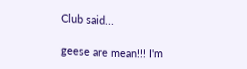Club said...

geese are mean!!! I'm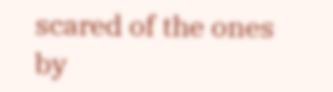scared of the ones by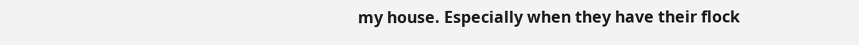my house. Especially when they have their flock